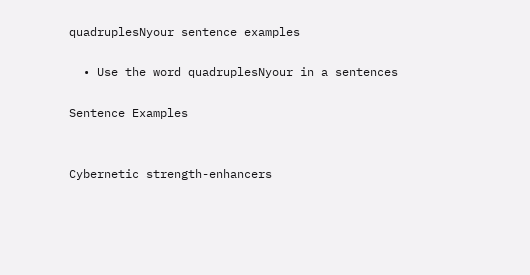quadruplesNyour sentence examples

  • Use the word quadruplesNyour in a sentences

Sentence Examples


Cybernetic strength-enhancers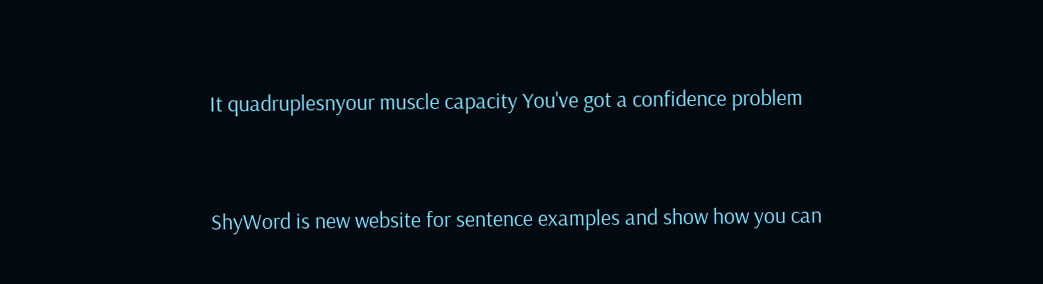It quadruplesnyour muscle capacity You've got a confidence problem


ShyWord is new website for sentence examples and show how you can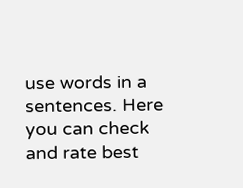use words in a sentences. Here you can check and rate best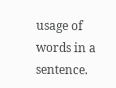usage of words in a sentence.